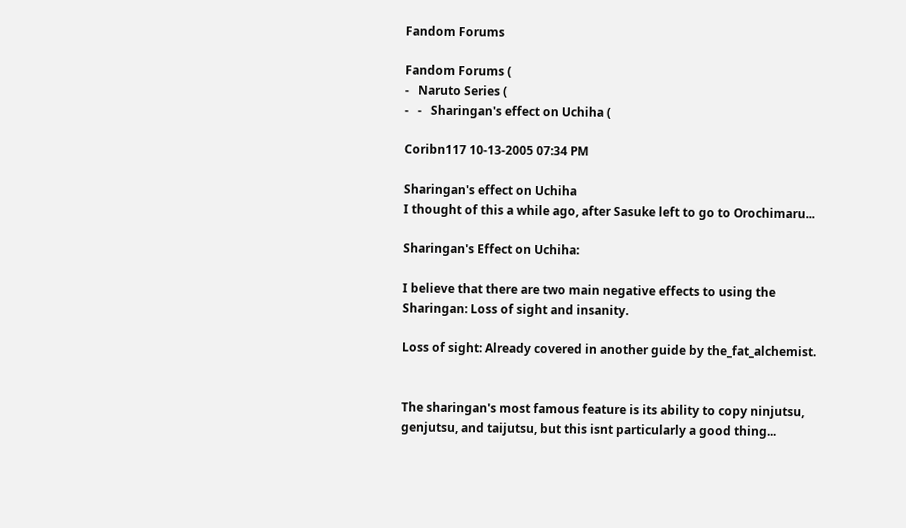Fandom Forums

Fandom Forums (
-   Naruto Series (
-   -   Sharingan's effect on Uchiha (

Coribn117 10-13-2005 07:34 PM

Sharingan's effect on Uchiha
I thought of this a while ago, after Sasuke left to go to Orochimaru...

Sharingan's Effect on Uchiha:

I believe that there are two main negative effects to using the Sharingan: Loss of sight and insanity.

Loss of sight: Already covered in another guide by the_fat_alchemist.


The sharingan's most famous feature is its ability to copy ninjutsu, genjutsu, and taijutsu, but this isnt particularly a good thing...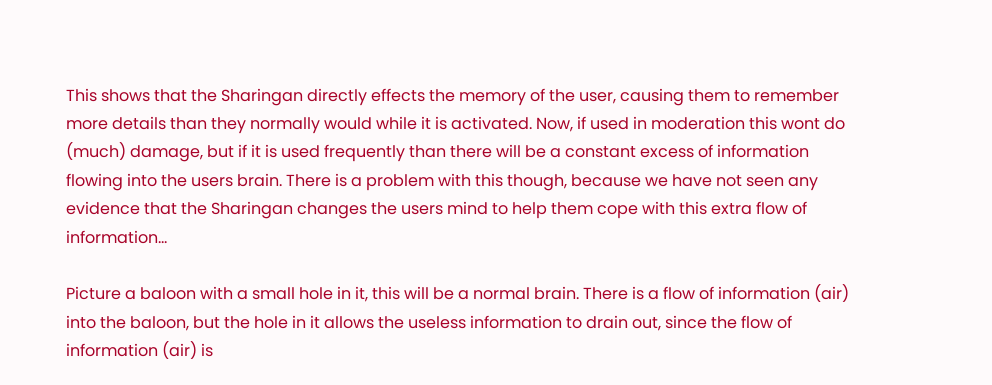This shows that the Sharingan directly effects the memory of the user, causing them to remember more details than they normally would while it is activated. Now, if used in moderation this wont do (much) damage, but if it is used frequently than there will be a constant excess of information flowing into the users brain. There is a problem with this though, because we have not seen any evidence that the Sharingan changes the users mind to help them cope with this extra flow of information...

Picture a baloon with a small hole in it, this will be a normal brain. There is a flow of information (air) into the baloon, but the hole in it allows the useless information to drain out, since the flow of information (air) is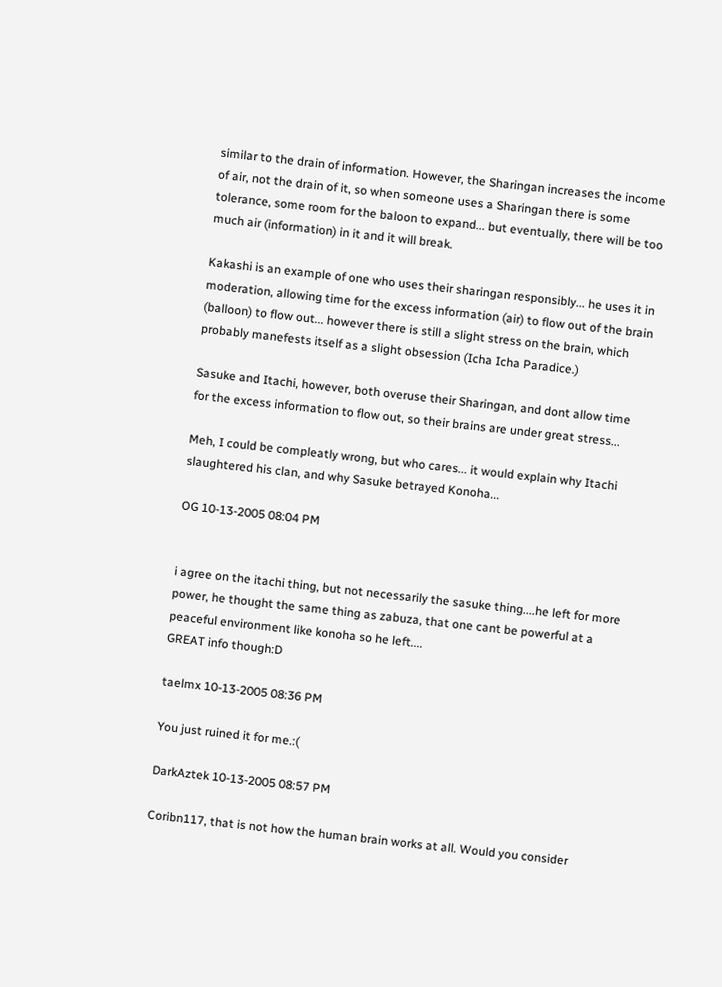similar to the drain of information. However, the Sharingan increases the income of air, not the drain of it, so when someone uses a Sharingan there is some tolerance, some room for the baloon to expand... but eventually, there will be too much air (information) in it and it will break.

Kakashi is an example of one who uses their sharingan responsibly... he uses it in moderation, allowing time for the excess information (air) to flow out of the brain (balloon) to flow out... however there is still a slight stress on the brain, which probably manefests itself as a slight obsession (Icha Icha Paradice.)

Sasuke and Itachi, however, both overuse their Sharingan, and dont allow time for the excess information to flow out, so their brains are under great stress...

Meh, I could be compleatly wrong, but who cares... it would explain why Itachi slaughtered his clan, and why Sasuke betrayed Konoha...

OG 10-13-2005 08:04 PM


i agree on the itachi thing, but not necessarily the sasuke thing....he left for more power, he thought the same thing as zabuza, that one cant be powerful at a peaceful environment like konoha so he left....
GREAT info though:D

taelmx 10-13-2005 08:36 PM

You just ruined it for me.:(

DarkAztek 10-13-2005 08:57 PM

Coribn117, that is not how the human brain works at all. Would you consider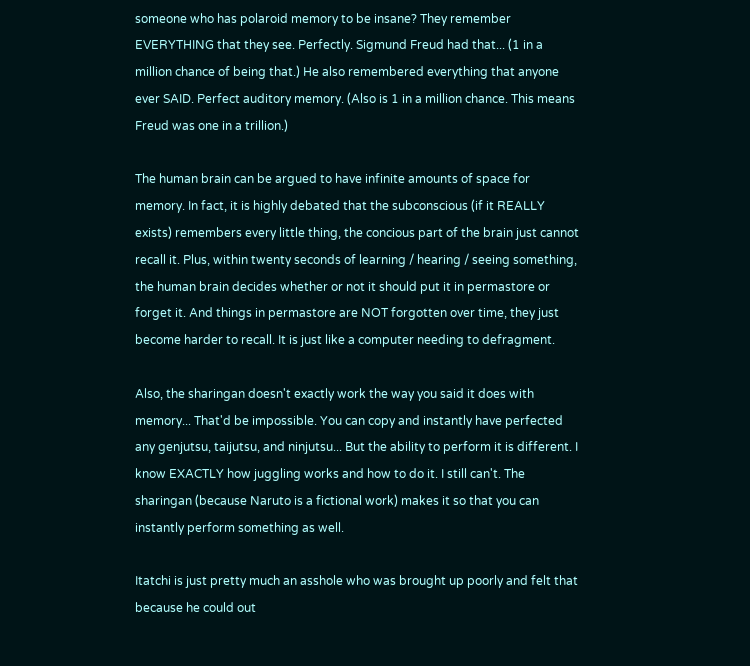someone who has polaroid memory to be insane? They remember EVERYTHING that they see. Perfectly. Sigmund Freud had that... (1 in a million chance of being that.) He also remembered everything that anyone ever SAID. Perfect auditory memory. (Also is 1 in a million chance. This means Freud was one in a trillion.)

The human brain can be argued to have infinite amounts of space for memory. In fact, it is highly debated that the subconscious (if it REALLY exists) remembers every little thing, the concious part of the brain just cannot recall it. Plus, within twenty seconds of learning / hearing / seeing something, the human brain decides whether or not it should put it in permastore or forget it. And things in permastore are NOT forgotten over time, they just become harder to recall. It is just like a computer needing to defragment.

Also, the sharingan doesn't exactly work the way you said it does with memory... That'd be impossible. You can copy and instantly have perfected any genjutsu, taijutsu, and ninjutsu... But the ability to perform it is different. I know EXACTLY how juggling works and how to do it. I still can't. The sharingan (because Naruto is a fictional work) makes it so that you can instantly perform something as well.

Itatchi is just pretty much an asshole who was brought up poorly and felt that because he could out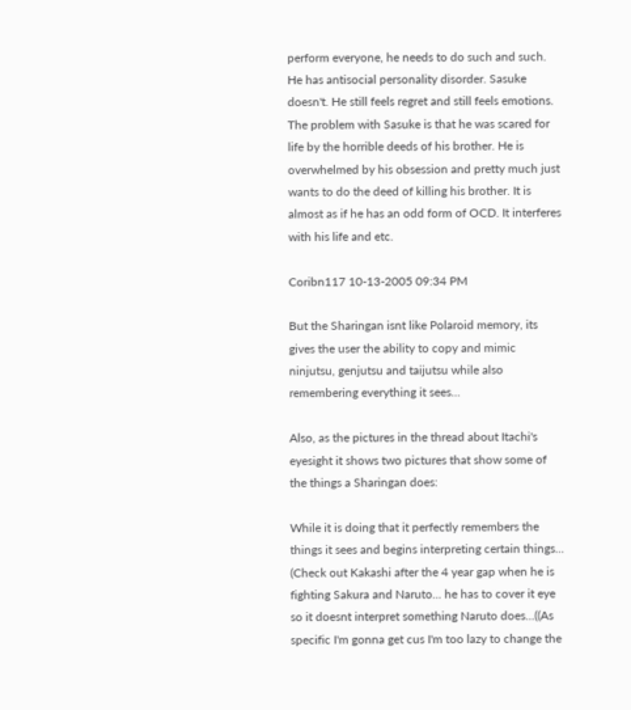perform everyone, he needs to do such and such. He has antisocial personality disorder. Sasuke doesn't. He still feels regret and still feels emotions. The problem with Sasuke is that he was scared for life by the horrible deeds of his brother. He is overwhelmed by his obsession and pretty much just wants to do the deed of killing his brother. It is almost as if he has an odd form of OCD. It interferes with his life and etc.

Coribn117 10-13-2005 09:34 PM

But the Sharingan isnt like Polaroid memory, its gives the user the ability to copy and mimic ninjutsu, genjutsu and taijutsu while also remembering everything it sees...

Also, as the pictures in the thread about Itachi's eyesight it shows two pictures that show some of the things a Sharingan does:

While it is doing that it perfectly remembers the things it sees and begins interpreting certain things... (Check out Kakashi after the 4 year gap when he is fighting Sakura and Naruto... he has to cover it eye so it doesnt interpret something Naruto does...((As specific I'm gonna get cus I'm too lazy to change the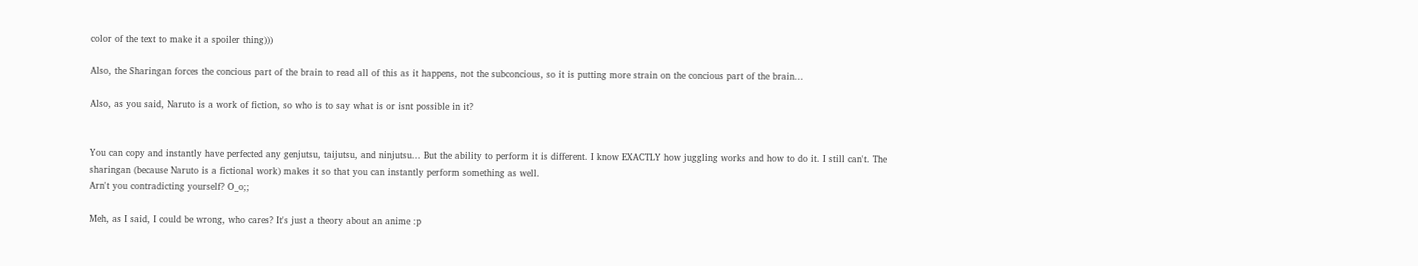color of the text to make it a spoiler thing)))

Also, the Sharingan forces the concious part of the brain to read all of this as it happens, not the subconcious, so it is putting more strain on the concious part of the brain...

Also, as you said, Naruto is a work of fiction, so who is to say what is or isnt possible in it?


You can copy and instantly have perfected any genjutsu, taijutsu, and ninjutsu... But the ability to perform it is different. I know EXACTLY how juggling works and how to do it. I still can't. The sharingan (because Naruto is a fictional work) makes it so that you can instantly perform something as well.
Arn't you contradicting yourself? O_o;;

Meh, as I said, I could be wrong, who cares? It's just a theory about an anime :p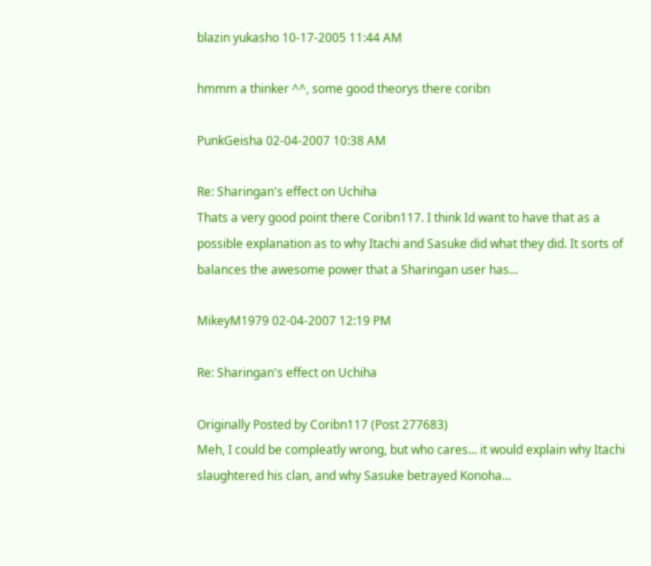blazin yukasho 10-17-2005 11:44 AM

hmmm a thinker ^^, some good theorys there coribn

PunkGeisha 02-04-2007 10:38 AM

Re: Sharingan's effect on Uchiha
Thats a very good point there Coribn117. I think Id want to have that as a possible explanation as to why Itachi and Sasuke did what they did. It sorts of balances the awesome power that a Sharingan user has...

MikeyM1979 02-04-2007 12:19 PM

Re: Sharingan's effect on Uchiha

Originally Posted by Coribn117 (Post 277683)
Meh, I could be compleatly wrong, but who cares... it would explain why Itachi slaughtered his clan, and why Sasuke betrayed Konoha...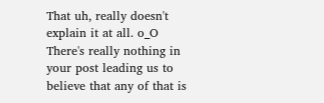That uh, really doesn't explain it at all. o_O There's really nothing in your post leading us to believe that any of that is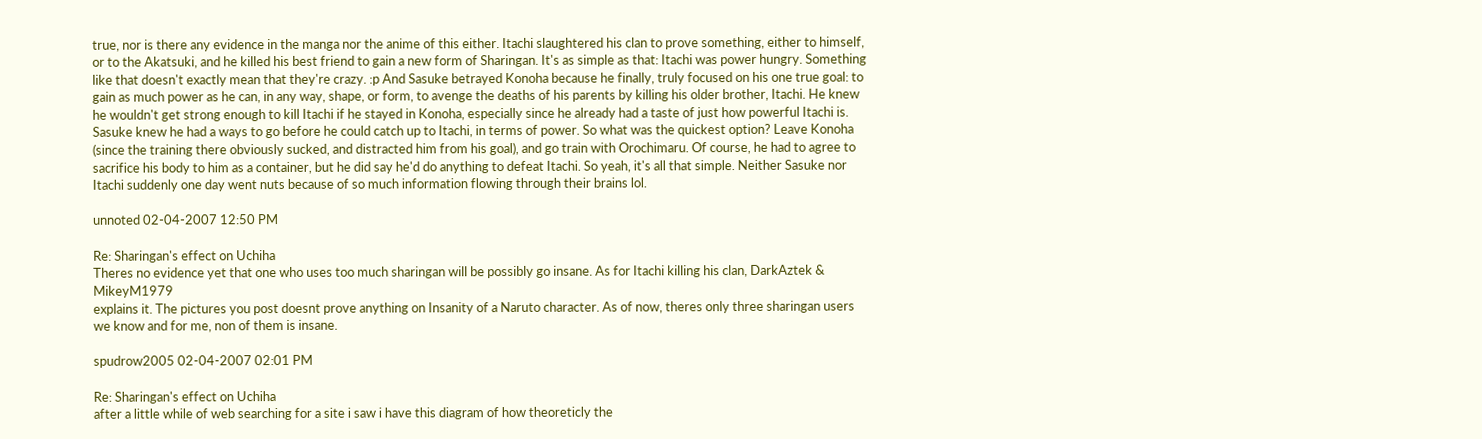true, nor is there any evidence in the manga nor the anime of this either. Itachi slaughtered his clan to prove something, either to himself, or to the Akatsuki, and he killed his best friend to gain a new form of Sharingan. It's as simple as that: Itachi was power hungry. Something like that doesn't exactly mean that they're crazy. :p And Sasuke betrayed Konoha because he finally, truly focused on his one true goal: to gain as much power as he can, in any way, shape, or form, to avenge the deaths of his parents by killing his older brother, Itachi. He knew he wouldn't get strong enough to kill Itachi if he stayed in Konoha, especially since he already had a taste of just how powerful Itachi is. Sasuke knew he had a ways to go before he could catch up to Itachi, in terms of power. So what was the quickest option? Leave Konoha (since the training there obviously sucked, and distracted him from his goal), and go train with Orochimaru. Of course, he had to agree to sacrifice his body to him as a container, but he did say he'd do anything to defeat Itachi. So yeah, it's all that simple. Neither Sasuke nor Itachi suddenly one day went nuts because of so much information flowing through their brains lol.

unnoted 02-04-2007 12:50 PM

Re: Sharingan's effect on Uchiha
Theres no evidence yet that one who uses too much sharingan will be possibly go insane. As for Itachi killing his clan, DarkAztek & MikeyM1979
explains it. The pictures you post doesnt prove anything on Insanity of a Naruto character. As of now, theres only three sharingan users we know and for me, non of them is insane.

spudrow2005 02-04-2007 02:01 PM

Re: Sharingan's effect on Uchiha
after a little while of web searching for a site i saw i have this diagram of how theoreticly the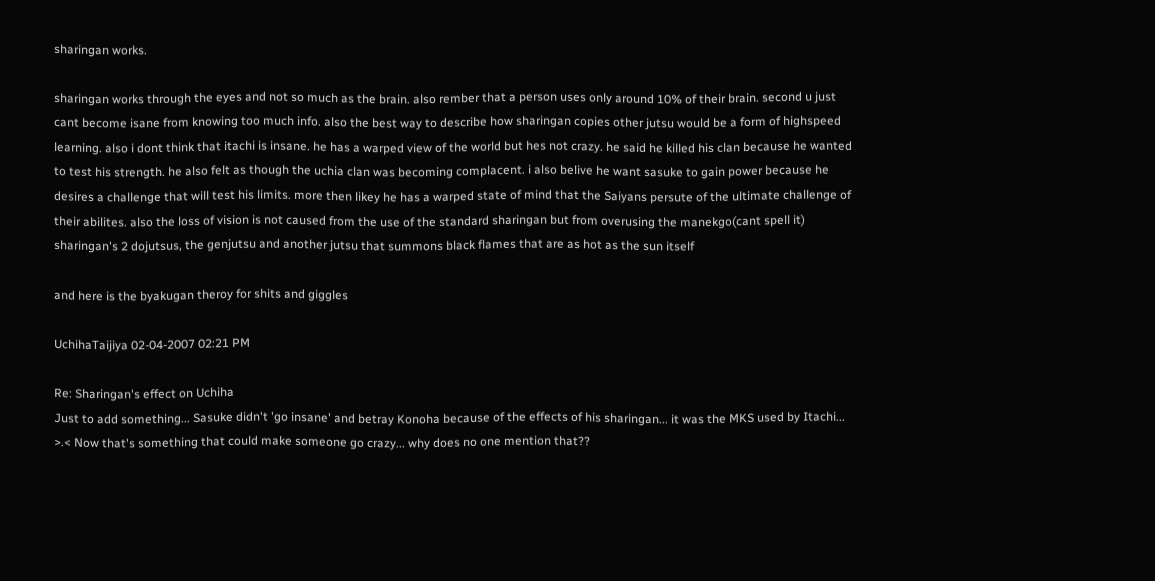sharingan works.

sharingan works through the eyes and not so much as the brain. also rember that a person uses only around 10% of their brain. second u just cant become isane from knowing too much info. also the best way to describe how sharingan copies other jutsu would be a form of highspeed learning. also i dont think that itachi is insane. he has a warped view of the world but hes not crazy. he said he killed his clan because he wanted to test his strength. he also felt as though the uchia clan was becoming complacent. i also belive he want sasuke to gain power because he desires a challenge that will test his limits. more then likey he has a warped state of mind that the Saiyans persute of the ultimate challenge of their abilites. also the loss of vision is not caused from the use of the standard sharingan but from overusing the manekgo(cant spell it) sharingan's 2 dojutsus, the genjutsu and another jutsu that summons black flames that are as hot as the sun itself

and here is the byakugan theroy for shits and giggles

UchihaTaijiya 02-04-2007 02:21 PM

Re: Sharingan's effect on Uchiha
Just to add something... Sasuke didn't 'go insane' and betray Konoha because of the effects of his sharingan... it was the MKS used by Itachi... >.< Now that's something that could make someone go crazy... why does no one mention that??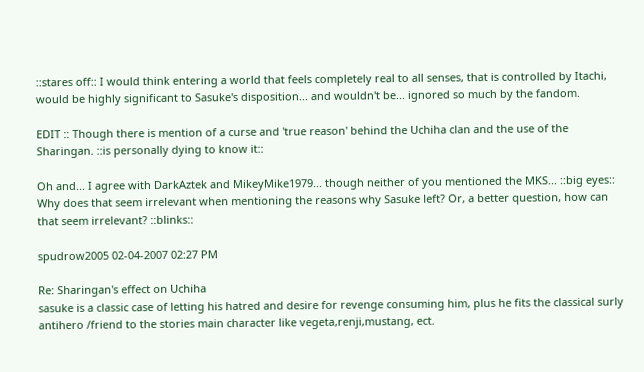::stares off:: I would think entering a world that feels completely real to all senses, that is controlled by Itachi, would be highly significant to Sasuke's disposition... and wouldn't be... ignored so much by the fandom.

EDIT :: Though there is mention of a curse and 'true reason' behind the Uchiha clan and the use of the Sharingan. ::is personally dying to know it::

Oh and... I agree with DarkAztek and MikeyMike1979... though neither of you mentioned the MKS... ::big eyes:: Why does that seem irrelevant when mentioning the reasons why Sasuke left? Or, a better question, how can that seem irrelevant? ::blinks::

spudrow2005 02-04-2007 02:27 PM

Re: Sharingan's effect on Uchiha
sasuke is a classic case of letting his hatred and desire for revenge consuming him, plus he fits the classical surly antihero /friend to the stories main character like vegeta,renji,mustang, ect.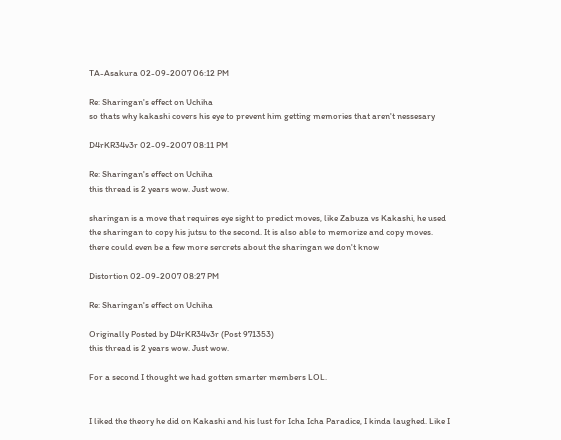TA-Asakura 02-09-2007 06:12 PM

Re: Sharingan's effect on Uchiha
so thats why kakashi covers his eye to prevent him getting memories that aren't nessesary

D4rKR34v3r 02-09-2007 08:11 PM

Re: Sharingan's effect on Uchiha
this thread is 2 years wow. Just wow.

sharingan is a move that requires eye sight to predict moves, like Zabuza vs Kakashi, he used the sharingan to copy his jutsu to the second. It is also able to memorize and copy moves. there could even be a few more sercrets about the sharingan we don't know

Distortion 02-09-2007 08:27 PM

Re: Sharingan's effect on Uchiha

Originally Posted by D4rKR34v3r (Post 971353)
this thread is 2 years wow. Just wow.

For a second I thought we had gotten smarter members LOL.


I liked the theory he did on Kakashi and his lust for Icha Icha Paradice, I kinda laughed. Like I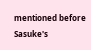mentioned before Sasuke's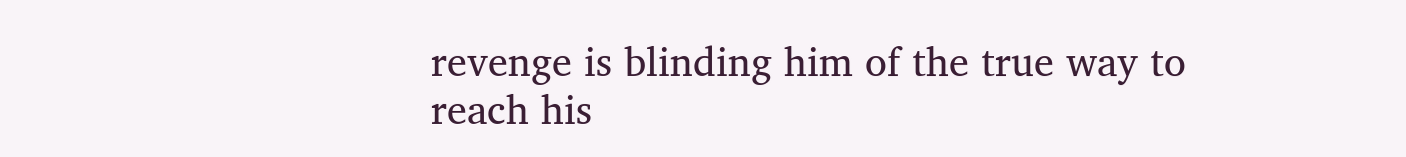revenge is blinding him of the true way to reach his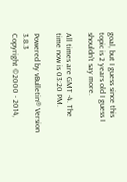goal, but I guess since this topic is 2 years old I guess I shouldn't say more.

All times are GMT -4. The time now is 03:20 PM.

Powered by vBulletin® Version 3.8.3
Copyright ©2000 - 2014,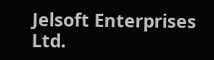Jelsoft Enterprises Ltd.